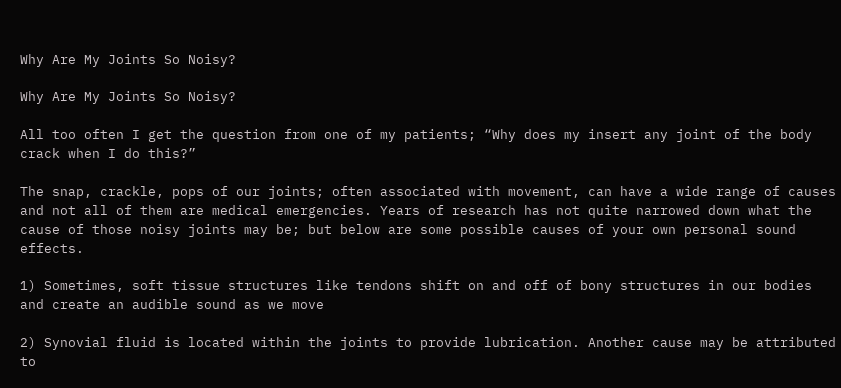Why Are My Joints So Noisy?

Why Are My Joints So Noisy?

All too often I get the question from one of my patients; “Why does my insert any joint of the body crack when I do this?”

The snap, crackle, pops of our joints; often associated with movement, can have a wide range of causes and not all of them are medical emergencies. Years of research has not quite narrowed down what the cause of those noisy joints may be; but below are some possible causes of your own personal sound effects.

1) Sometimes, soft tissue structures like tendons shift on and off of bony structures in our bodies and create an audible sound as we move

2) Synovial fluid is located within the joints to provide lubrication. Another cause may be attributed to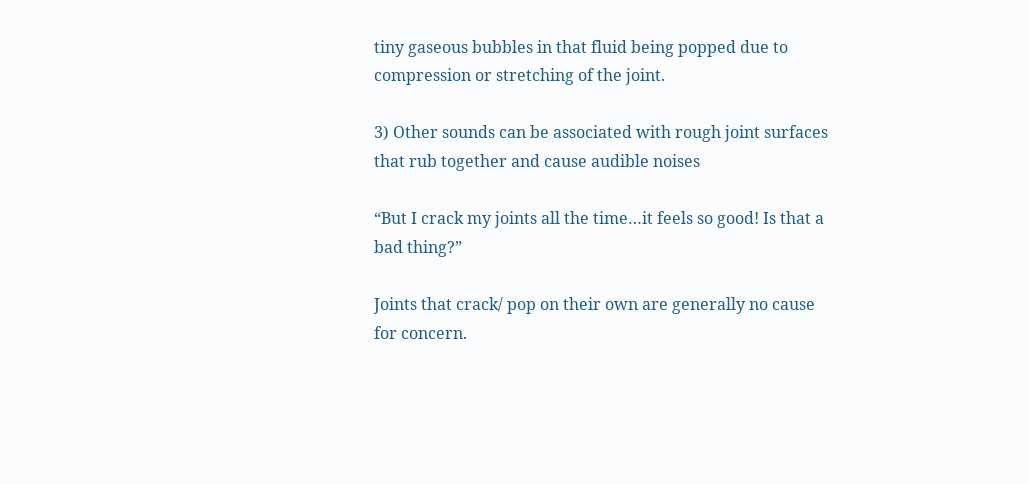tiny gaseous bubbles in that fluid being popped due to compression or stretching of the joint.

3) Other sounds can be associated with rough joint surfaces that rub together and cause audible noises

“But I crack my joints all the time…it feels so good! Is that a bad thing?”

Joints that crack/ pop on their own are generally no cause for concern.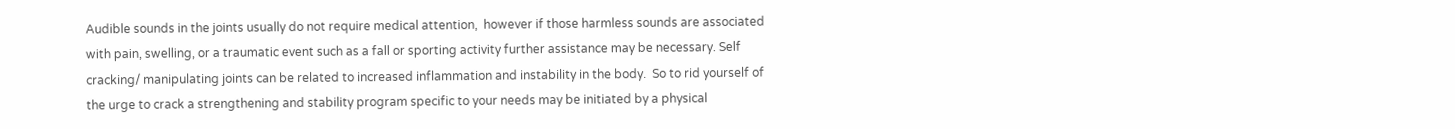Audible sounds in the joints usually do not require medical attention,  however if those harmless sounds are associated with pain, swelling, or a traumatic event such as a fall or sporting activity further assistance may be necessary. Self cracking/ manipulating joints can be related to increased inflammation and instability in the body.  So to rid yourself of the urge to crack a strengthening and stability program specific to your needs may be initiated by a physical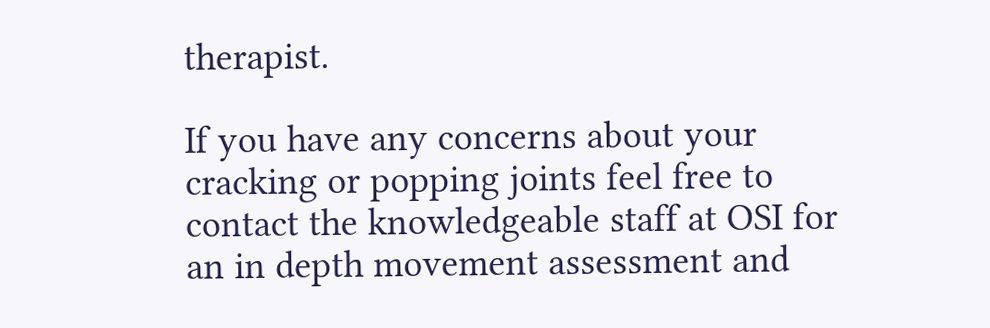therapist.

If you have any concerns about your cracking or popping joints feel free to contact the knowledgeable staff at OSI for an in depth movement assessment and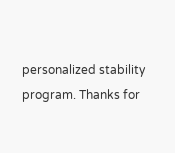personalized stability program. Thanks for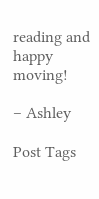reading and happy moving!

– Ashley

Post Tags